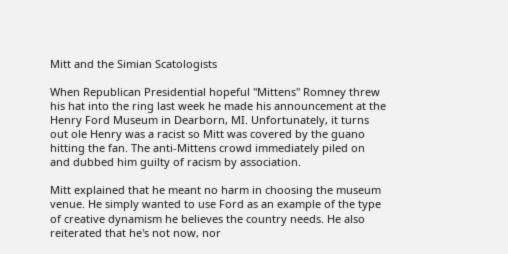Mitt and the Simian Scatologists

When Republican Presidential hopeful "Mittens" Romney threw his hat into the ring last week he made his announcement at the Henry Ford Museum in Dearborn, MI. Unfortunately, it turns out ole Henry was a racist so Mitt was covered by the guano hitting the fan. The anti-Mittens crowd immediately piled on and dubbed him guilty of racism by association.

Mitt explained that he meant no harm in choosing the museum venue. He simply wanted to use Ford as an example of the type of creative dynamism he believes the country needs. He also reiterated that he's not now, nor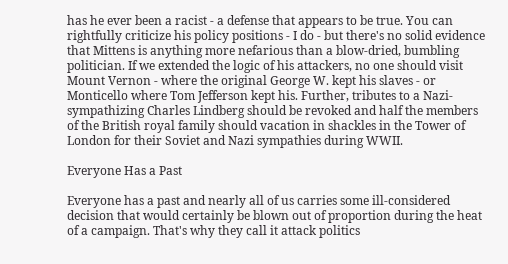has he ever been a racist - a defense that appears to be true. You can rightfully criticize his policy positions - I do - but there's no solid evidence that Mittens is anything more nefarious than a blow-dried, bumbling politician. If we extended the logic of his attackers, no one should visit Mount Vernon - where the original George W. kept his slaves - or Monticello where Tom Jefferson kept his. Further, tributes to a Nazi-sympathizing Charles Lindberg should be revoked and half the members of the British royal family should vacation in shackles in the Tower of London for their Soviet and Nazi sympathies during WWII.

Everyone Has a Past

Everyone has a past and nearly all of us carries some ill-considered decision that would certainly be blown out of proportion during the heat of a campaign. That's why they call it attack politics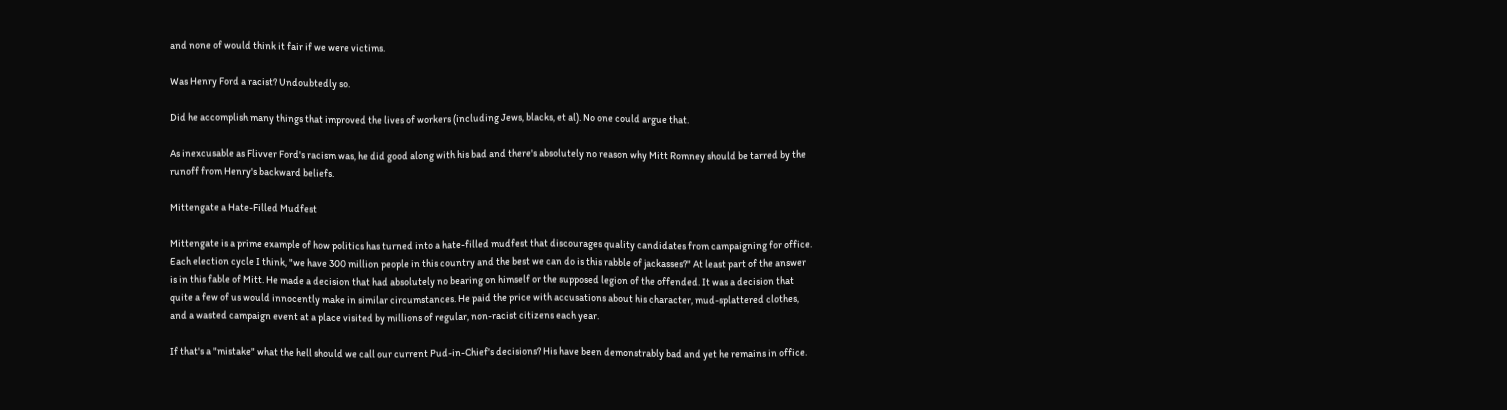and none of would think it fair if we were victims.

Was Henry Ford a racist? Undoubtedly so.

Did he accomplish many things that improved the lives of workers (including Jews, blacks, et al). No one could argue that.

As inexcusable as Flivver Ford's racism was, he did good along with his bad and there's absolutely no reason why Mitt Romney should be tarred by the runoff from Henry's backward beliefs.

Mittengate a Hate-Filled Mudfest

Mittengate is a prime example of how politics has turned into a hate-filled mudfest that discourages quality candidates from campaigning for office. Each election cycle I think, "we have 300 million people in this country and the best we can do is this rabble of jackasses?" At least part of the answer is in this fable of Mitt. He made a decision that had absolutely no bearing on himself or the supposed legion of the offended. It was a decision that quite a few of us would innocently make in similar circumstances. He paid the price with accusations about his character, mud-splattered clothes, and a wasted campaign event at a place visited by millions of regular, non-racist citizens each year.

If that's a "mistake" what the hell should we call our current Pud-in-Chief's decisions? His have been demonstrably bad and yet he remains in office.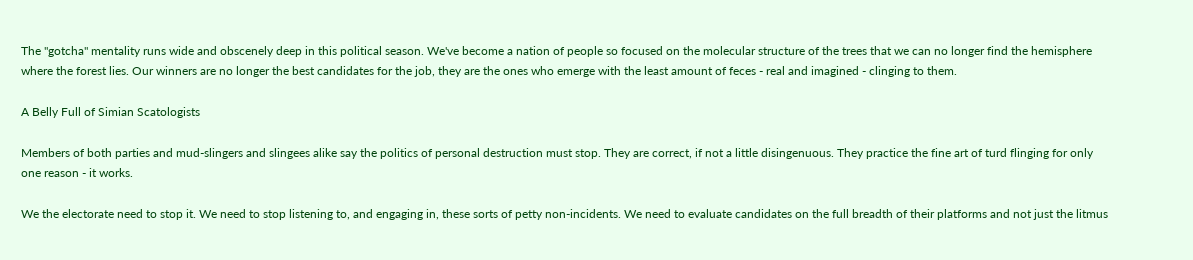The "gotcha" mentality runs wide and obscenely deep in this political season. We've become a nation of people so focused on the molecular structure of the trees that we can no longer find the hemisphere where the forest lies. Our winners are no longer the best candidates for the job, they are the ones who emerge with the least amount of feces - real and imagined - clinging to them.

A Belly Full of Simian Scatologists

Members of both parties and mud-slingers and slingees alike say the politics of personal destruction must stop. They are correct, if not a little disingenuous. They practice the fine art of turd flinging for only one reason - it works.

We the electorate need to stop it. We need to stop listening to, and engaging in, these sorts of petty non-incidents. We need to evaluate candidates on the full breadth of their platforms and not just the litmus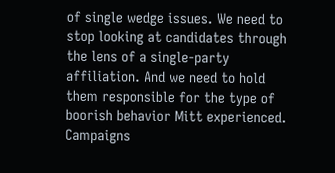of single wedge issues. We need to stop looking at candidates through the lens of a single-party affiliation. And we need to hold them responsible for the type of boorish behavior Mitt experienced. Campaigns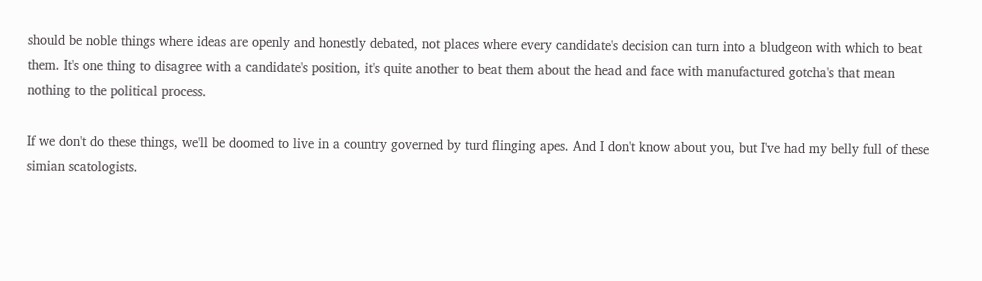should be noble things where ideas are openly and honestly debated, not places where every candidate's decision can turn into a bludgeon with which to beat them. It's one thing to disagree with a candidate's position, it's quite another to beat them about the head and face with manufactured gotcha's that mean nothing to the political process.

If we don't do these things, we'll be doomed to live in a country governed by turd flinging apes. And I don't know about you, but I've had my belly full of these simian scatologists.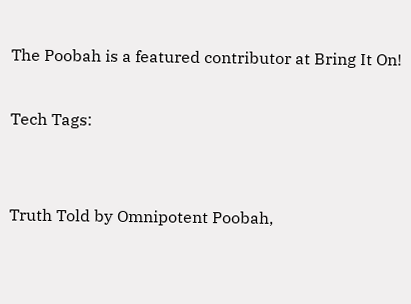The Poobah is a featured contributor at Bring It On!

Tech Tags:


Truth Told by Omnipotent Poobah,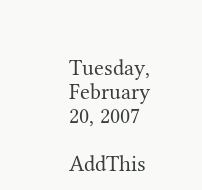Tuesday, February 20, 2007

AddThis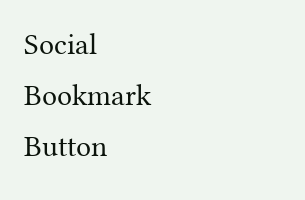Social Bookmark Button